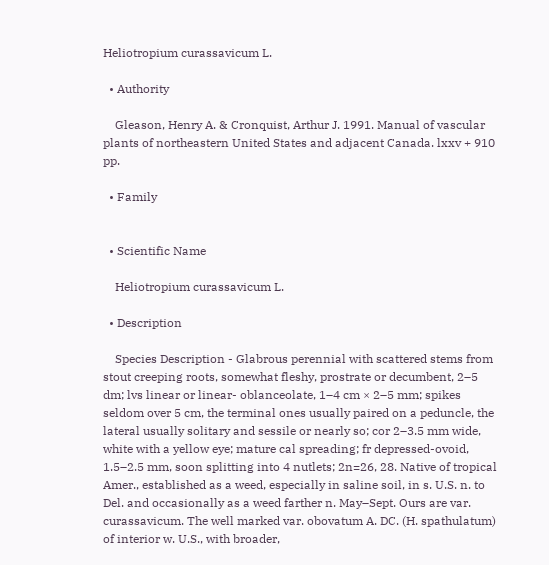Heliotropium curassavicum L.

  • Authority

    Gleason, Henry A. & Cronquist, Arthur J. 1991. Manual of vascular plants of northeastern United States and adjacent Canada. lxxv + 910 pp.

  • Family


  • Scientific Name

    Heliotropium curassavicum L.

  • Description

    Species Description - Glabrous perennial with scattered stems from stout creeping roots, somewhat fleshy, prostrate or decumbent, 2–5 dm; lvs linear or linear- oblanceolate, 1–4 cm × 2–5 mm; spikes seldom over 5 cm, the terminal ones usually paired on a peduncle, the lateral usually solitary and sessile or nearly so; cor 2–3.5 mm wide, white with a yellow eye; mature cal spreading; fr depressed-ovoid, 1.5–2.5 mm, soon splitting into 4 nutlets; 2n=26, 28. Native of tropical Amer., established as a weed, especially in saline soil, in s. U.S. n. to Del. and occasionally as a weed farther n. May–Sept. Ours are var. curassavicum. The well marked var. obovatum A. DC. (H. spathulatum) of interior w. U.S., with broader,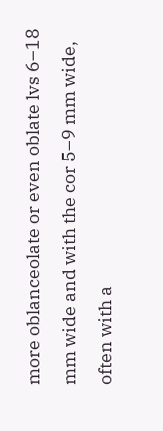more oblanceolate or even oblate lvs 6–18 mm wide and with the cor 5–9 mm wide, often with a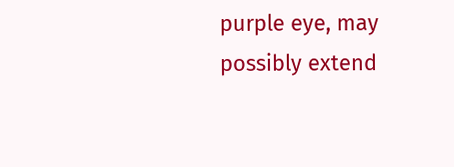purple eye, may possibly extend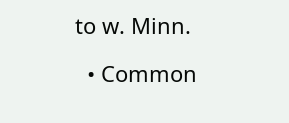to w. Minn.

  • Common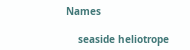Names

    seaside heliotrope